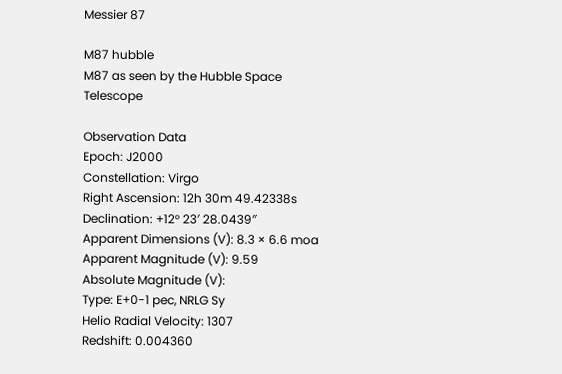Messier 87

M87 hubble
M87 as seen by the Hubble Space Telescope

Observation Data
Epoch: J2000
Constellation: Virgo
Right Ascension: 12h 30m 49.42338s
Declination: +12° 23′ 28.0439″
Apparent Dimensions (V): 8.3 × 6.6 moa
Apparent Magnitude (V): 9.59
Absolute Magnitude (V):
Type: E+0-1 pec, NRLG Sy
Helio Radial Velocity: 1307
Redshift: 0.004360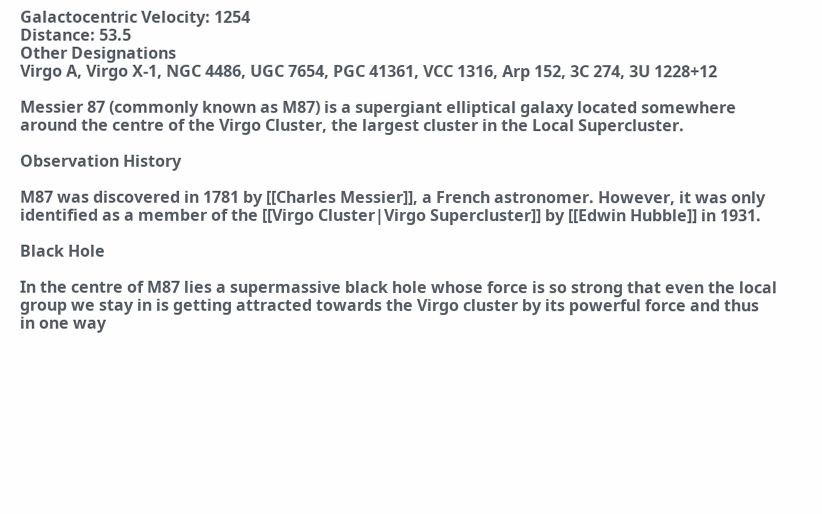Galactocentric Velocity: 1254
Distance: 53.5
Other Designations
Virgo A, Virgo X-1, NGC 4486, UGC 7654, PGC 41361, VCC 1316, Arp 152, 3C 274, 3U 1228+12

Messier 87 (commonly known as M87) is a supergiant elliptical galaxy located somewhere around the centre of the Virgo Cluster, the largest cluster in the Local Supercluster.

Observation History

M87 was discovered in 1781 by [[Charles Messier]], a French astronomer. However, it was only  identified as a member of the [[Virgo Cluster|Virgo Supercluster]] by [[Edwin Hubble]] in 1931.

Black Hole

In the centre of M87 lies a supermassive black hole whose force is so strong that even the local group we stay in is getting attracted towards the Virgo cluster by its powerful force and thus in one way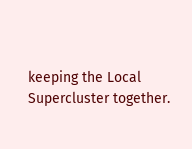keeping the Local Supercluster together.